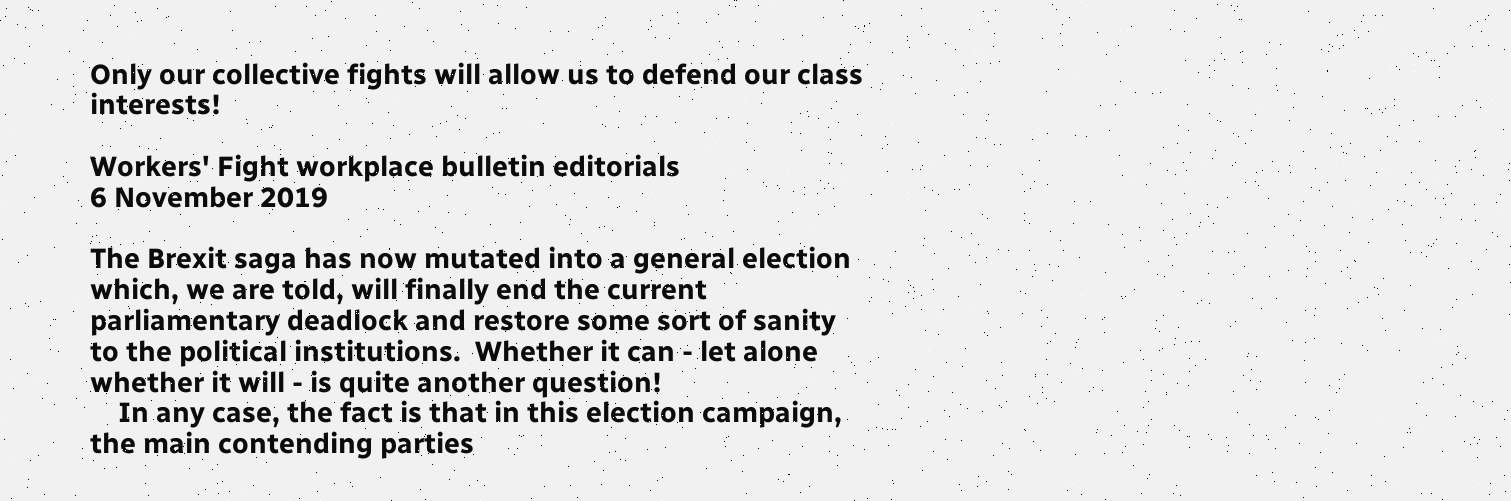Only our collective fights will allow us to defend our class interests!

Workers' Fight workplace bulletin editorials
6 November 2019

The Brexit saga has now mutated into a general election which, we are told, will finally end the current parliamentary deadlock and restore some sort of sanity to the political institutions.  Whether it can - let alone whether it will - is quite another question!
    In any case, the fact is that in this election campaign, the main contending parties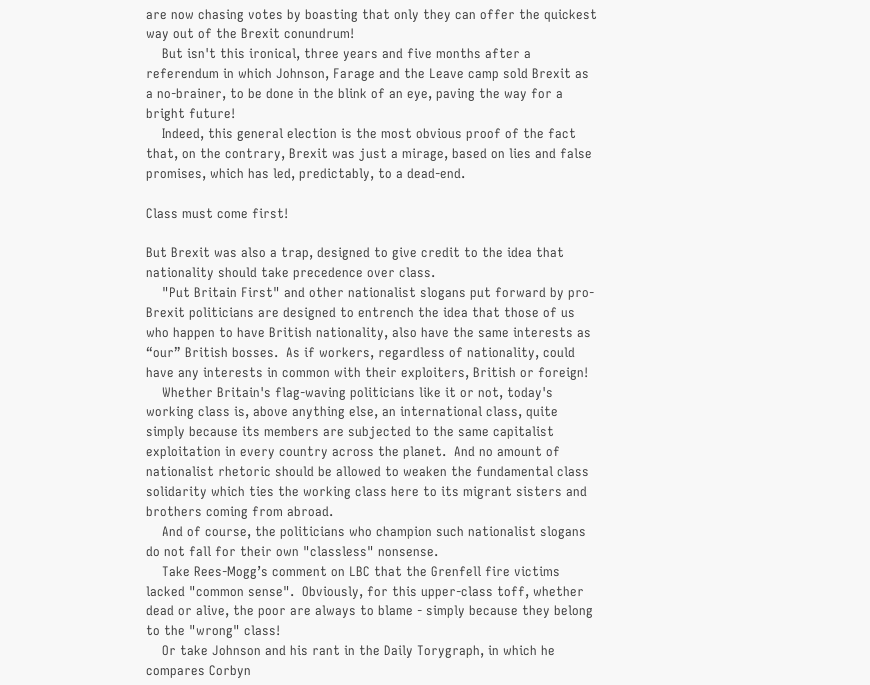are now chasing votes by boasting that only they can offer the quickest way out of the Brexit conundrum!
    But isn't this ironical, three years and five months after a referendum in which Johnson, Farage and the Leave camp sold Brexit as a no-brainer, to be done in the blink of an eye, paving the way for a bright future!
    Indeed, this general election is the most obvious proof of the fact that, on the contrary, Brexit was just a mirage, based on lies and false promises, which has led, predictably, to a dead-end.

Class must come first!

But Brexit was also a trap, designed to give credit to the idea that nationality should take precedence over class.
    "Put Britain First" and other nationalist slogans put forward by pro-Brexit politicians are designed to entrench the idea that those of us who happen to have British nationality, also have the same interests as “our” British bosses.  As if workers, regardless of nationality, could have any interests in common with their exploiters, British or foreign!
    Whether Britain's flag-waving politicians like it or not, today's working class is, above anything else, an international class, quite simply because its members are subjected to the same capitalist exploitation in every country across the planet.  And no amount of nationalist rhetoric should be allowed to weaken the fundamental class solidarity which ties the working class here to its migrant sisters and brothers coming from abroad.
    And of course, the politicians who champion such nationalist slogans do not fall for their own "classless" nonsense.
    Take Rees-Mogg’s comment on LBC that the Grenfell fire victims lacked "common sense".  Obviously, for this upper-class toff, whether dead or alive, the poor are always to blame - simply because they belong to the "wrong" class!
    Or take Johnson and his rant in the Daily Torygraph, in which he compares Corbyn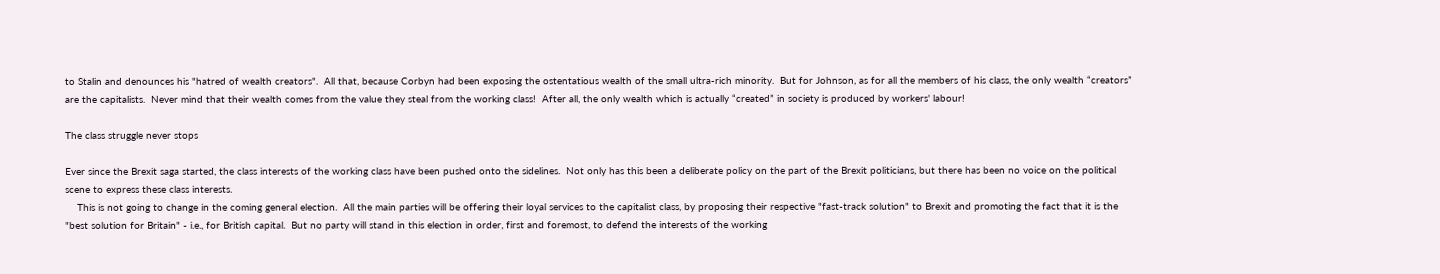to Stalin and denounces his "hatred of wealth creators".  All that, because Corbyn had been exposing the ostentatious wealth of the small ultra-rich minority.  But for Johnson, as for all the members of his class, the only wealth “creators” are the capitalists.  Never mind that their wealth comes from the value they steal from the working class!  After all, the only wealth which is actually “created” in society is produced by workers' labour!

The class struggle never stops

Ever since the Brexit saga started, the class interests of the working class have been pushed onto the sidelines.  Not only has this been a deliberate policy on the part of the Brexit politicians, but there has been no voice on the political scene to express these class interests.
    This is not going to change in the coming general election.  All the main parties will be offering their loyal services to the capitalist class, by proposing their respective "fast-track solution" to Brexit and promoting the fact that it is the "best solution for Britain" - i.e., for British capital.  But no party will stand in this election in order, first and foremost, to defend the interests of the working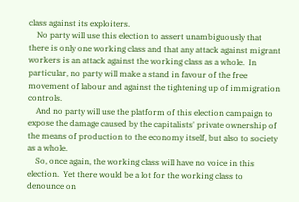class against its exploiters.
    No party will use this election to assert unambiguously that there is only one working class and that any attack against migrant workers is an attack against the working class as a whole.  In particular, no party will make a stand in favour of the free movement of labour and against the tightening up of immigration controls.
    And no party will use the platform of this election campaign to expose the damage caused by the capitalists' private ownership of the means of production to the economy itself, but also to society as a whole.
    So, once again, the working class will have no voice in this election.  Yet there would be a lot for the working class to denounce on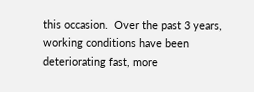this occasion.  Over the past 3 years, working conditions have been deteriorating fast, more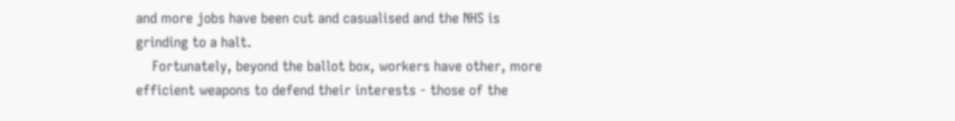and more jobs have been cut and casualised and the NHS is grinding to a halt.
    Fortunately, beyond the ballot box, workers have other, more efficient weapons to defend their interests - those of the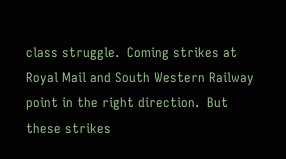class struggle.  Coming strikes at Royal Mail and South Western Railway point in the right direction.  But these strikes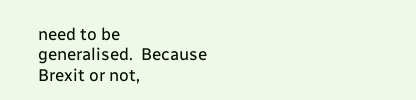need to be generalised.  Because Brexit or not,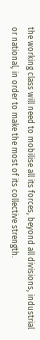the working class will need to mobilise all its forces, beyond all divisions, industrial or national, in order to make the most of its collective strength.